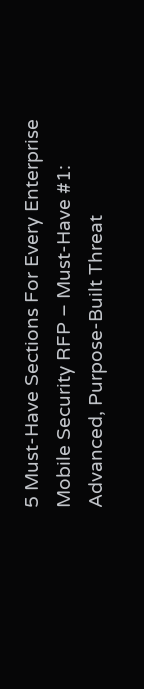5 Must-Have Sections For Every Enterprise Mobile Security RFP – Must-Have #1: Advanced, Purpose-Built Threat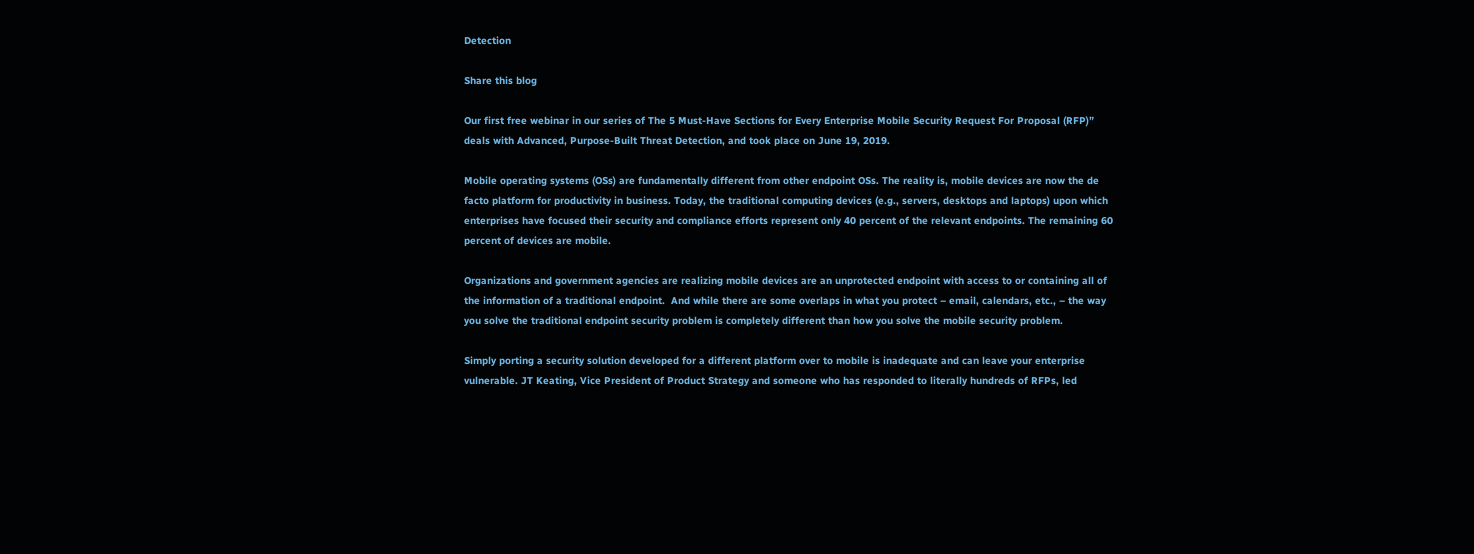Detection

Share this blog

Our first free webinar in our series of The 5 Must-Have Sections for Every Enterprise Mobile Security Request For Proposal (RFP)” deals with Advanced, Purpose-Built Threat Detection, and took place on June 19, 2019.

Mobile operating systems (OSs) are fundamentally different from other endpoint OSs. The reality is, mobile devices are now the de facto platform for productivity in business. Today, the traditional computing devices (e.g., servers, desktops and laptops) upon which enterprises have focused their security and compliance efforts represent only 40 percent of the relevant endpoints. The remaining 60 percent of devices are mobile.

Organizations and government agencies are realizing mobile devices are an unprotected endpoint with access to or containing all of the information of a traditional endpoint.  And while there are some overlaps in what you protect – email, calendars, etc., – the way you solve the traditional endpoint security problem is completely different than how you solve the mobile security problem.

Simply porting a security solution developed for a different platform over to mobile is inadequate and can leave your enterprise vulnerable. JT Keating, Vice President of Product Strategy and someone who has responded to literally hundreds of RFPs, led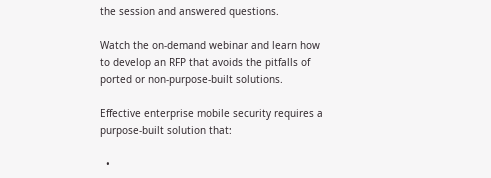the session and answered questions.

Watch the on-demand webinar and learn how to develop an RFP that avoids the pitfalls of ported or non-purpose-built solutions.

Effective enterprise mobile security requires a purpose-built solution that:

  •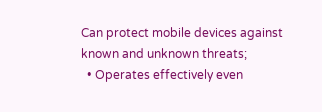Can protect mobile devices against known and unknown threats;
  • Operates effectively even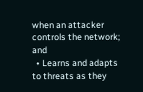when an attacker controls the network; and
  • Learns and adapts to threats as they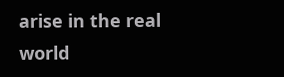arise in the real world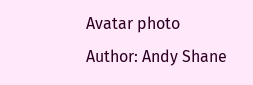Avatar photo
Author: Andy Shane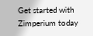Get started with Zimperium today